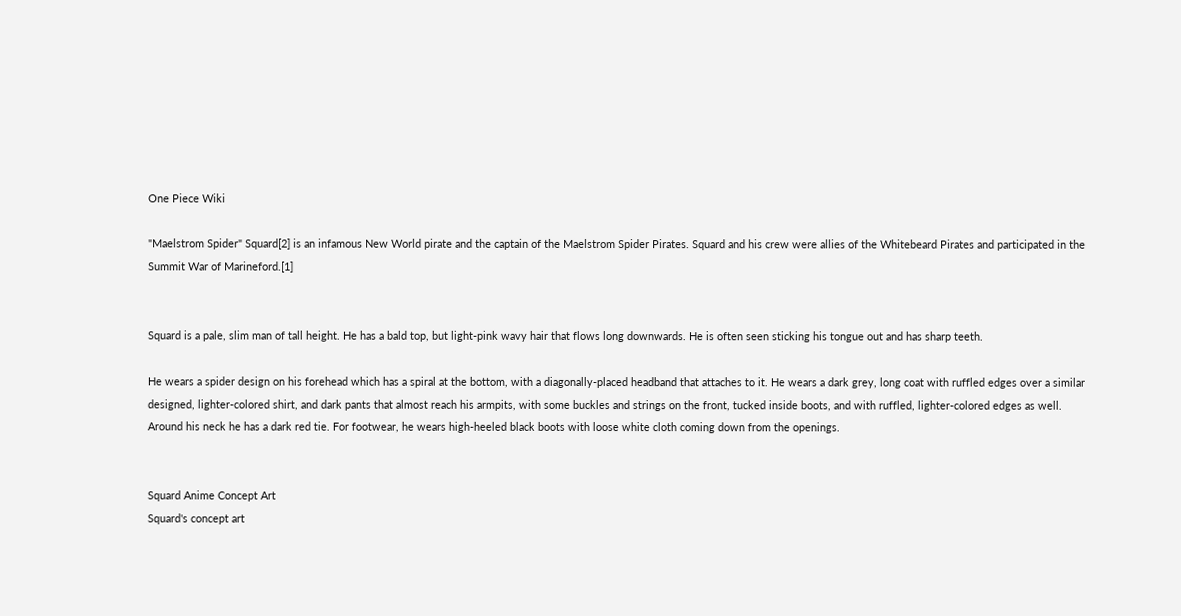One Piece Wiki

"Maelstrom Spider" Squard[2] is an infamous New World pirate and the captain of the Maelstrom Spider Pirates. Squard and his crew were allies of the Whitebeard Pirates and participated in the Summit War of Marineford.[1]


Squard is a pale, slim man of tall height. He has a bald top, but light-pink wavy hair that flows long downwards. He is often seen sticking his tongue out and has sharp teeth.

He wears a spider design on his forehead which has a spiral at the bottom, with a diagonally-placed headband that attaches to it. He wears a dark grey, long coat with ruffled edges over a similar designed, lighter-colored shirt, and dark pants that almost reach his armpits, with some buckles and strings on the front, tucked inside boots, and with ruffled, lighter-colored edges as well. Around his neck he has a dark red tie. For footwear, he wears high-heeled black boots with loose white cloth coming down from the openings.


Squard Anime Concept Art
Squard's concept art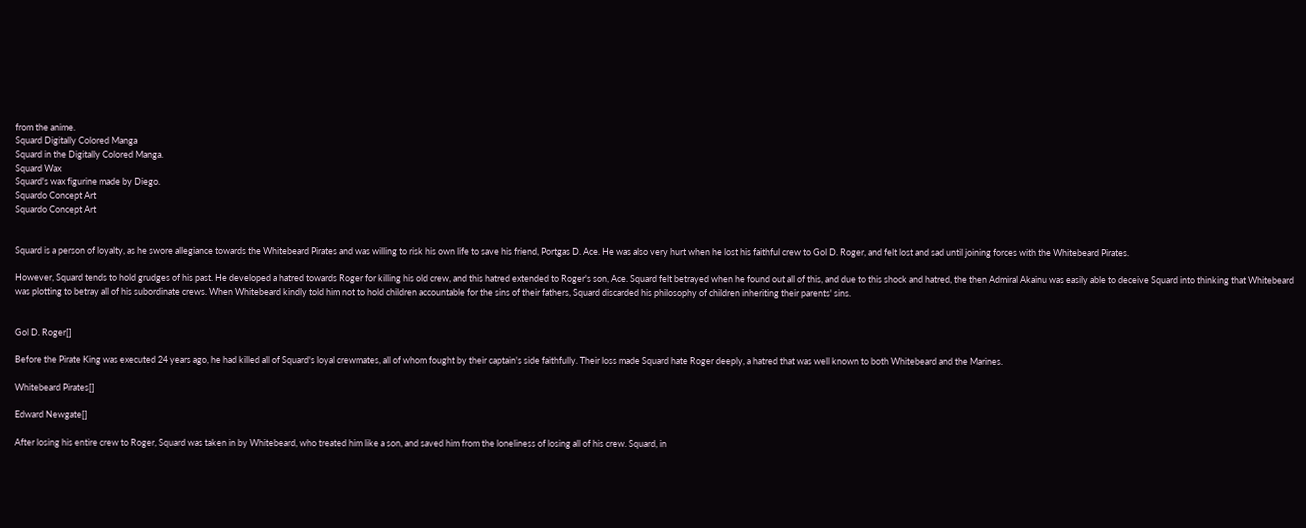from the anime.
Squard Digitally Colored Manga
Squard in the Digitally Colored Manga.
Squard Wax
Squard's wax figurine made by Diego.
Squardo Concept Art
Squardo Concept Art


Squard is a person of loyalty, as he swore allegiance towards the Whitebeard Pirates and was willing to risk his own life to save his friend, Portgas D. Ace. He was also very hurt when he lost his faithful crew to Gol D. Roger, and felt lost and sad until joining forces with the Whitebeard Pirates.

However, Squard tends to hold grudges of his past. He developed a hatred towards Roger for killing his old crew, and this hatred extended to Roger's son, Ace. Squard felt betrayed when he found out all of this, and due to this shock and hatred, the then Admiral Akainu was easily able to deceive Squard into thinking that Whitebeard was plotting to betray all of his subordinate crews. When Whitebeard kindly told him not to hold children accountable for the sins of their fathers, Squard discarded his philosophy of children inheriting their parents' sins.


Gol D. Roger[]

Before the Pirate King was executed 24 years ago, he had killed all of Squard's loyal crewmates, all of whom fought by their captain's side faithfully. Their loss made Squard hate Roger deeply, a hatred that was well known to both Whitebeard and the Marines.

Whitebeard Pirates[]

Edward Newgate[]

After losing his entire crew to Roger, Squard was taken in by Whitebeard, who treated him like a son, and saved him from the loneliness of losing all of his crew. Squard, in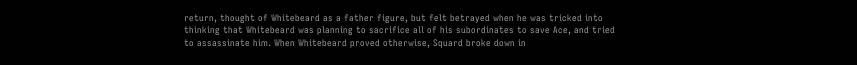return, thought of Whitebeard as a father figure, but felt betrayed when he was tricked into thinking that Whitebeard was planning to sacrifice all of his subordinates to save Ace, and tried to assassinate him. When Whitebeard proved otherwise, Squard broke down in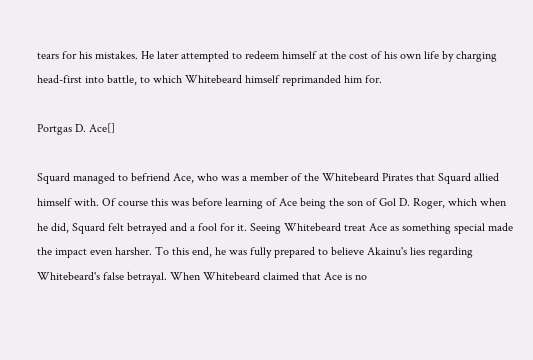tears for his mistakes. He later attempted to redeem himself at the cost of his own life by charging head-first into battle, to which Whitebeard himself reprimanded him for.

Portgas D. Ace[]

Squard managed to befriend Ace, who was a member of the Whitebeard Pirates that Squard allied himself with. Of course this was before learning of Ace being the son of Gol D. Roger, which when he did, Squard felt betrayed and a fool for it. Seeing Whitebeard treat Ace as something special made the impact even harsher. To this end, he was fully prepared to believe Akainu's lies regarding Whitebeard's false betrayal. When Whitebeard claimed that Ace is no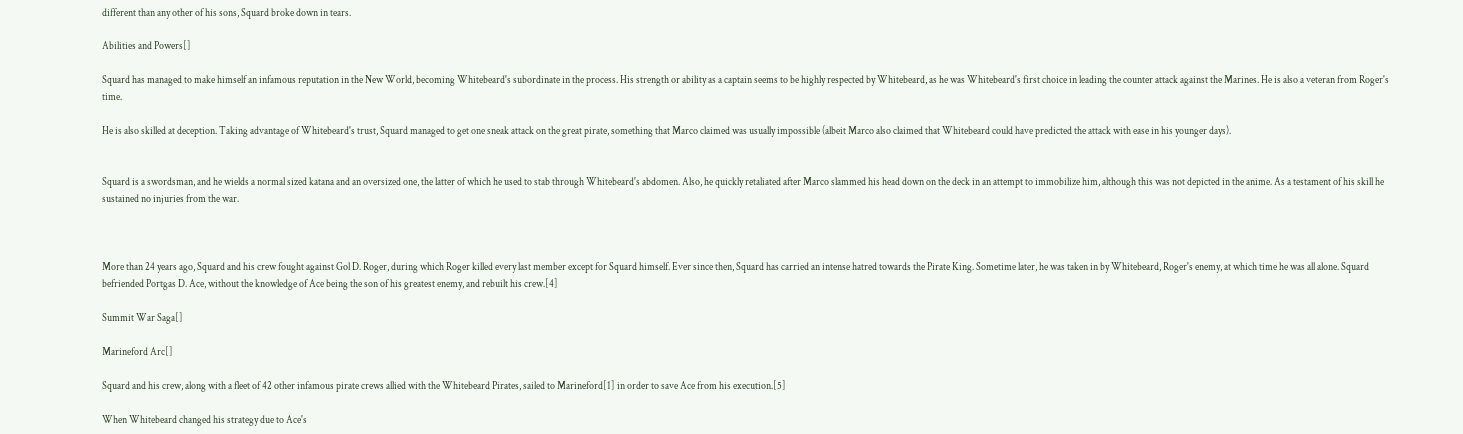different than any other of his sons, Squard broke down in tears.

Abilities and Powers[]

Squard has managed to make himself an infamous reputation in the New World, becoming Whitebeard's subordinate in the process. His strength or ability as a captain seems to be highly respected by Whitebeard, as he was Whitebeard's first choice in leading the counter attack against the Marines. He is also a veteran from Roger's time.

He is also skilled at deception. Taking advantage of Whitebeard's trust, Squard managed to get one sneak attack on the great pirate, something that Marco claimed was usually impossible (albeit Marco also claimed that Whitebeard could have predicted the attack with ease in his younger days).


Squard is a swordsman, and he wields a normal sized katana and an oversized one, the latter of which he used to stab through Whitebeard's abdomen. Also, he quickly retaliated after Marco slammed his head down on the deck in an attempt to immobilize him, although this was not depicted in the anime. As a testament of his skill he sustained no injuries from the war.



More than 24 years ago, Squard and his crew fought against Gol D. Roger, during which Roger killed every last member except for Squard himself. Ever since then, Squard has carried an intense hatred towards the Pirate King. Sometime later, he was taken in by Whitebeard, Roger's enemy, at which time he was all alone. Squard befriended Portgas D. Ace, without the knowledge of Ace being the son of his greatest enemy, and rebuilt his crew.[4]

Summit War Saga[]

Marineford Arc[]

Squard and his crew, along with a fleet of 42 other infamous pirate crews allied with the Whitebeard Pirates, sailed to Marineford[1] in order to save Ace from his execution.[5]

When Whitebeard changed his strategy due to Ace's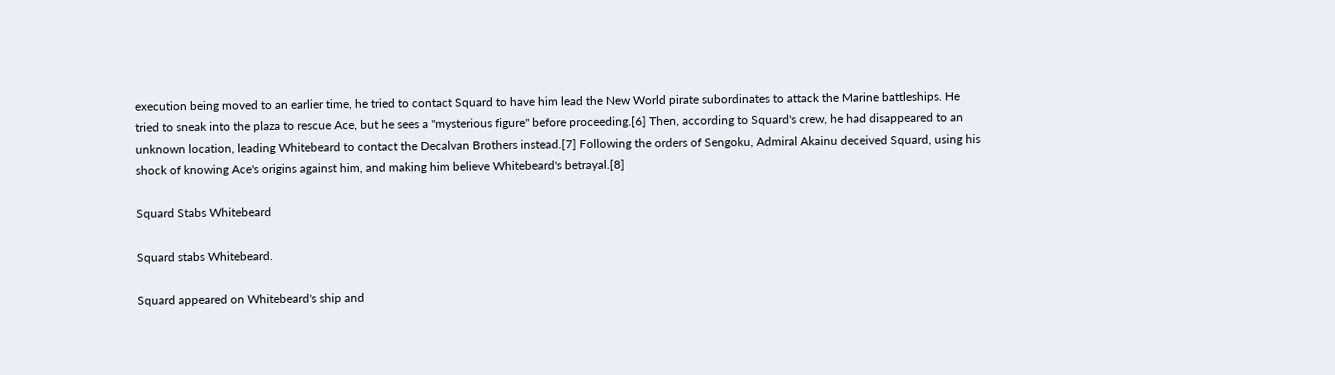execution being moved to an earlier time, he tried to contact Squard to have him lead the New World pirate subordinates to attack the Marine battleships. He tried to sneak into the plaza to rescue Ace, but he sees a "mysterious figure" before proceeding.[6] Then, according to Squard's crew, he had disappeared to an unknown location, leading Whitebeard to contact the Decalvan Brothers instead.[7] Following the orders of Sengoku, Admiral Akainu deceived Squard, using his shock of knowing Ace's origins against him, and making him believe Whitebeard's betrayal.[8]

Squard Stabs Whitebeard

Squard stabs Whitebeard.

Squard appeared on Whitebeard's ship and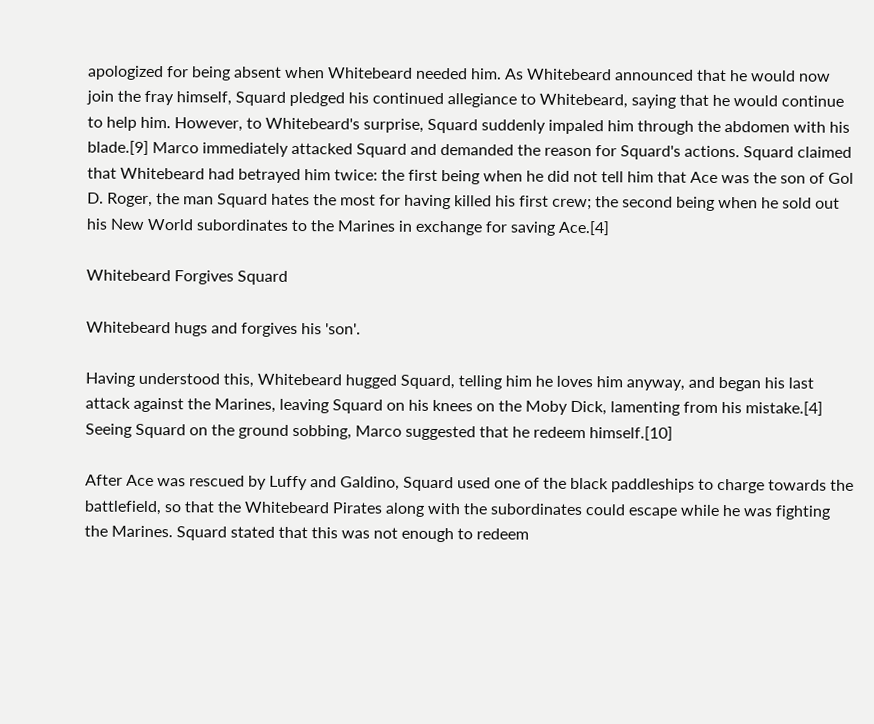apologized for being absent when Whitebeard needed him. As Whitebeard announced that he would now join the fray himself, Squard pledged his continued allegiance to Whitebeard, saying that he would continue to help him. However, to Whitebeard's surprise, Squard suddenly impaled him through the abdomen with his blade.[9] Marco immediately attacked Squard and demanded the reason for Squard's actions. Squard claimed that Whitebeard had betrayed him twice: the first being when he did not tell him that Ace was the son of Gol D. Roger, the man Squard hates the most for having killed his first crew; the second being when he sold out his New World subordinates to the Marines in exchange for saving Ace.[4]

Whitebeard Forgives Squard

Whitebeard hugs and forgives his 'son'.

Having understood this, Whitebeard hugged Squard, telling him he loves him anyway, and began his last attack against the Marines, leaving Squard on his knees on the Moby Dick, lamenting from his mistake.[4] Seeing Squard on the ground sobbing, Marco suggested that he redeem himself.[10]

After Ace was rescued by Luffy and Galdino, Squard used one of the black paddleships to charge towards the battlefield, so that the Whitebeard Pirates along with the subordinates could escape while he was fighting the Marines. Squard stated that this was not enough to redeem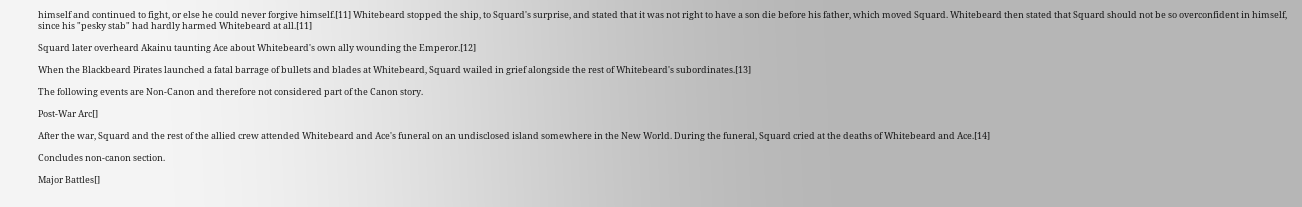himself and continued to fight, or else he could never forgive himself.[11] Whitebeard stopped the ship, to Squard's surprise, and stated that it was not right to have a son die before his father, which moved Squard. Whitebeard then stated that Squard should not be so overconfident in himself, since his "pesky stab" had hardly harmed Whitebeard at all.[11]

Squard later overheard Akainu taunting Ace about Whitebeard's own ally wounding the Emperor.[12]

When the Blackbeard Pirates launched a fatal barrage of bullets and blades at Whitebeard, Squard wailed in grief alongside the rest of Whitebeard's subordinates.[13]

The following events are Non-Canon and therefore not considered part of the Canon story.

Post-War Arc[]

After the war, Squard and the rest of the allied crew attended Whitebeard and Ace's funeral on an undisclosed island somewhere in the New World. During the funeral, Squard cried at the deaths of Whitebeard and Ace.[14]

Concludes non-canon section.

Major Battles[]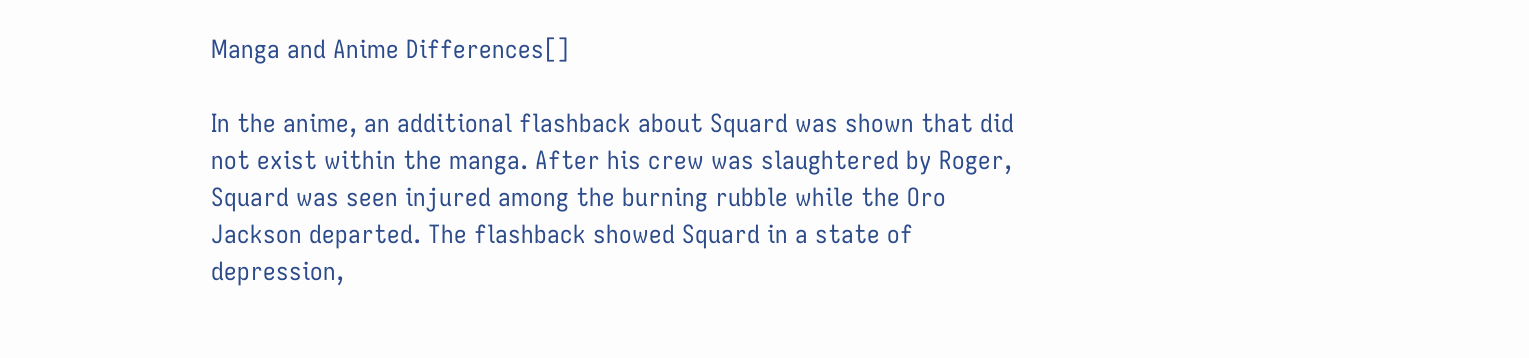Manga and Anime Differences[]

In the anime, an additional flashback about Squard was shown that did not exist within the manga. After his crew was slaughtered by Roger, Squard was seen injured among the burning rubble while the Oro Jackson departed. The flashback showed Squard in a state of depression,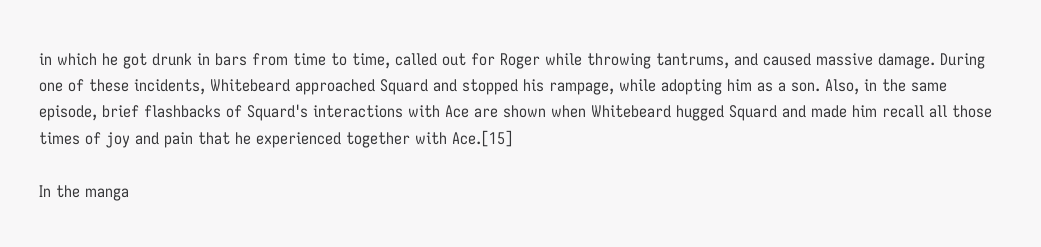in which he got drunk in bars from time to time, called out for Roger while throwing tantrums, and caused massive damage. During one of these incidents, Whitebeard approached Squard and stopped his rampage, while adopting him as a son. Also, in the same episode, brief flashbacks of Squard's interactions with Ace are shown when Whitebeard hugged Squard and made him recall all those times of joy and pain that he experienced together with Ace.[15]

In the manga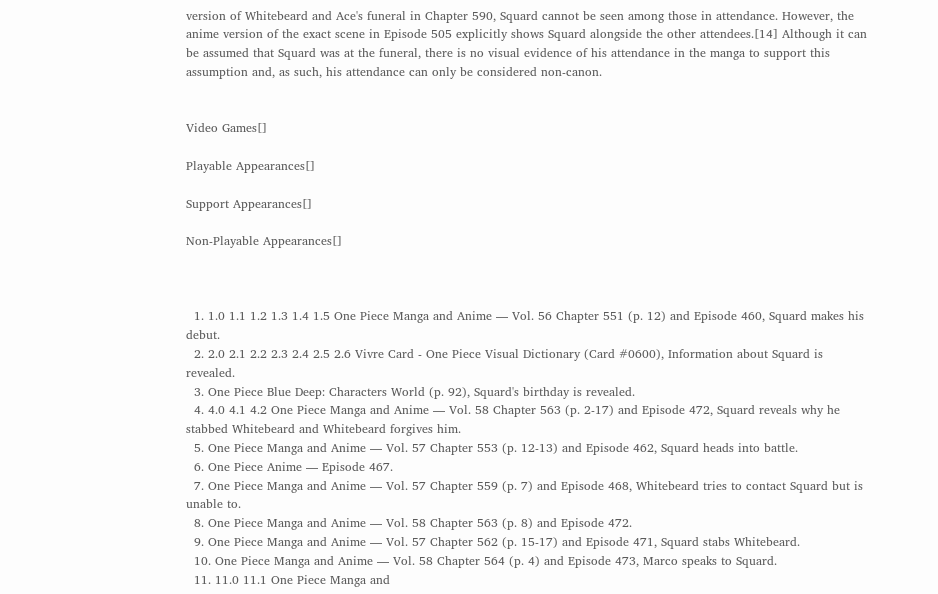version of Whitebeard and Ace's funeral in Chapter 590, Squard cannot be seen among those in attendance. However, the anime version of the exact scene in Episode 505 explicitly shows Squard alongside the other attendees.[14] Although it can be assumed that Squard was at the funeral, there is no visual evidence of his attendance in the manga to support this assumption and, as such, his attendance can only be considered non-canon.


Video Games[]

Playable Appearances[]

Support Appearances[]

Non-Playable Appearances[]



  1. 1.0 1.1 1.2 1.3 1.4 1.5 One Piece Manga and Anime — Vol. 56 Chapter 551 (p. 12) and Episode 460, Squard makes his debut.
  2. 2.0 2.1 2.2 2.3 2.4 2.5 2.6 Vivre Card - One Piece Visual Dictionary (Card #0600), Information about Squard is revealed.
  3. One Piece Blue Deep: Characters World (p. 92), Squard's birthday is revealed.
  4. 4.0 4.1 4.2 One Piece Manga and Anime — Vol. 58 Chapter 563 (p. 2-17) and Episode 472, Squard reveals why he stabbed Whitebeard and Whitebeard forgives him.
  5. One Piece Manga and Anime — Vol. 57 Chapter 553 (p. 12-13) and Episode 462, Squard heads into battle.
  6. One Piece Anime — Episode 467.
  7. One Piece Manga and Anime — Vol. 57 Chapter 559 (p. 7) and Episode 468, Whitebeard tries to contact Squard but is unable to.
  8. One Piece Manga and Anime — Vol. 58 Chapter 563 (p. 8) and Episode 472.
  9. One Piece Manga and Anime — Vol. 57 Chapter 562 (p. 15-17) and Episode 471, Squard stabs Whitebeard.
  10. One Piece Manga and Anime — Vol. 58 Chapter 564 (p. 4) and Episode 473, Marco speaks to Squard.
  11. 11.0 11.1 One Piece Manga and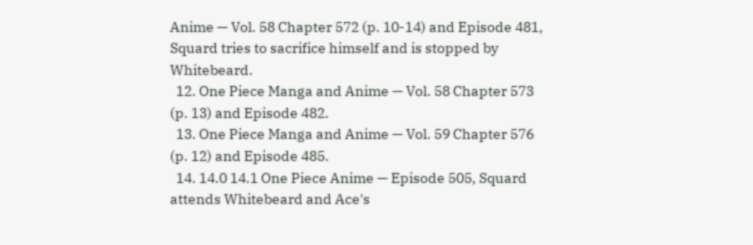Anime — Vol. 58 Chapter 572 (p. 10-14) and Episode 481, Squard tries to sacrifice himself and is stopped by Whitebeard.
  12. One Piece Manga and Anime — Vol. 58 Chapter 573 (p. 13) and Episode 482.
  13. One Piece Manga and Anime — Vol. 59 Chapter 576 (p. 12) and Episode 485.
  14. 14.0 14.1 One Piece Anime — Episode 505, Squard attends Whitebeard and Ace's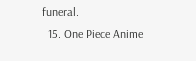funeral.
  15. One Piece Anime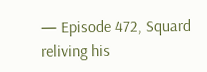— Episode 472, Squard reliving his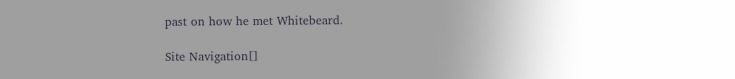past on how he met Whitebeard.

Site Navigation[]